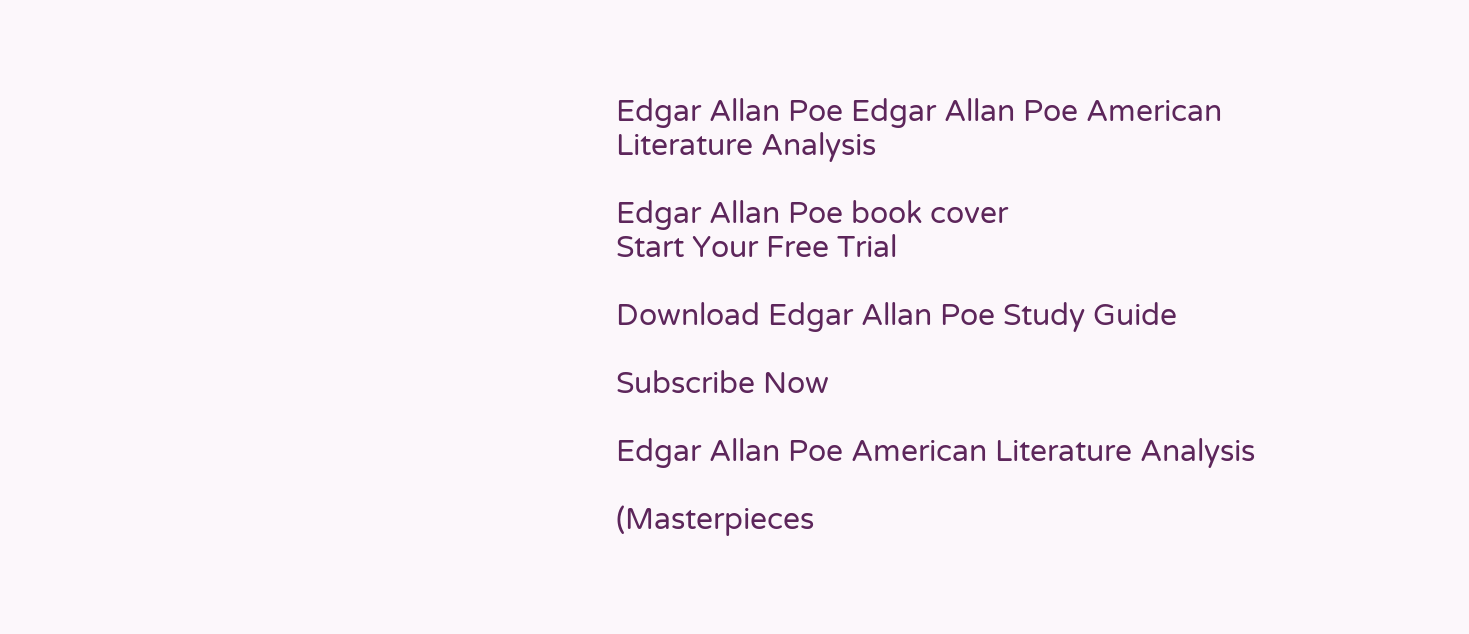Edgar Allan Poe Edgar Allan Poe American Literature Analysis

Edgar Allan Poe book cover
Start Your Free Trial

Download Edgar Allan Poe Study Guide

Subscribe Now

Edgar Allan Poe American Literature Analysis

(Masterpieces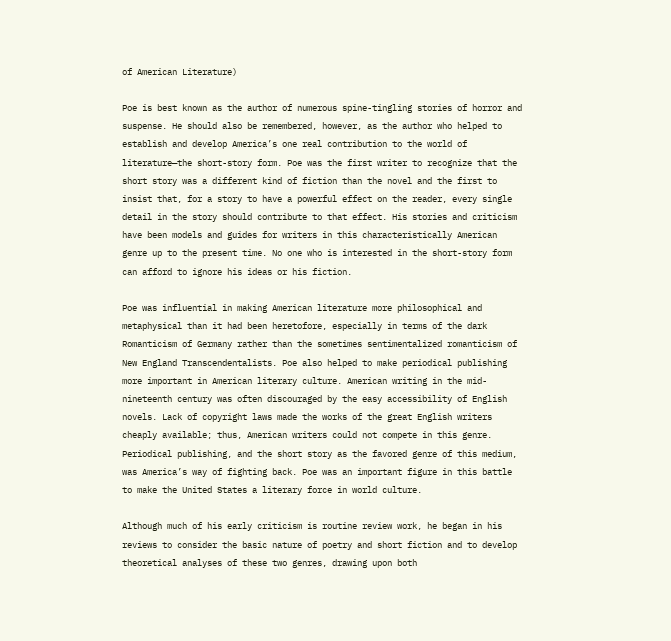of American Literature)

Poe is best known as the author of numerous spine-tingling stories of horror and suspense. He should also be remembered, however, as the author who helped to establish and develop America’s one real contribution to the world of literature—the short-story form. Poe was the first writer to recognize that the short story was a different kind of fiction than the novel and the first to insist that, for a story to have a powerful effect on the reader, every single detail in the story should contribute to that effect. His stories and criticism have been models and guides for writers in this characteristically American genre up to the present time. No one who is interested in the short-story form can afford to ignore his ideas or his fiction.

Poe was influential in making American literature more philosophical and metaphysical than it had been heretofore, especially in terms of the dark Romanticism of Germany rather than the sometimes sentimentalized romanticism of New England Transcendentalists. Poe also helped to make periodical publishing more important in American literary culture. American writing in the mid-nineteenth century was often discouraged by the easy accessibility of English novels. Lack of copyright laws made the works of the great English writers cheaply available; thus, American writers could not compete in this genre. Periodical publishing, and the short story as the favored genre of this medium, was America’s way of fighting back. Poe was an important figure in this battle to make the United States a literary force in world culture.

Although much of his early criticism is routine review work, he began in his reviews to consider the basic nature of poetry and short fiction and to develop theoretical analyses of these two genres, drawing upon both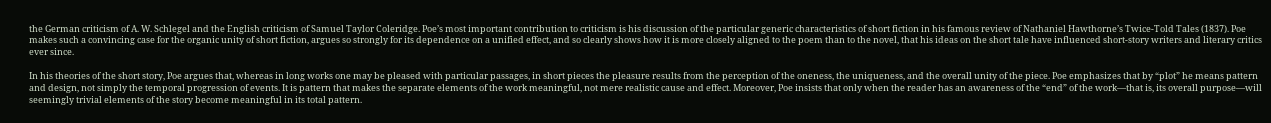the German criticism of A. W. Schlegel and the English criticism of Samuel Taylor Coleridge. Poe’s most important contribution to criticism is his discussion of the particular generic characteristics of short fiction in his famous review of Nathaniel Hawthorne’s Twice-Told Tales (1837). Poe makes such a convincing case for the organic unity of short fiction, argues so strongly for its dependence on a unified effect, and so clearly shows how it is more closely aligned to the poem than to the novel, that his ideas on the short tale have influenced short-story writers and literary critics ever since.

In his theories of the short story, Poe argues that, whereas in long works one may be pleased with particular passages, in short pieces the pleasure results from the perception of the oneness, the uniqueness, and the overall unity of the piece. Poe emphasizes that by “plot” he means pattern and design, not simply the temporal progression of events. It is pattern that makes the separate elements of the work meaningful, not mere realistic cause and effect. Moreover, Poe insists that only when the reader has an awareness of the “end” of the work—that is, its overall purpose—will seemingly trivial elements of the story become meaningful in its total pattern.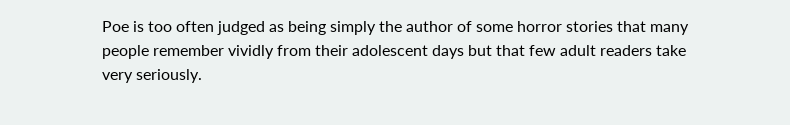Poe is too often judged as being simply the author of some horror stories that many people remember vividly from their adolescent days but that few adult readers take very seriously.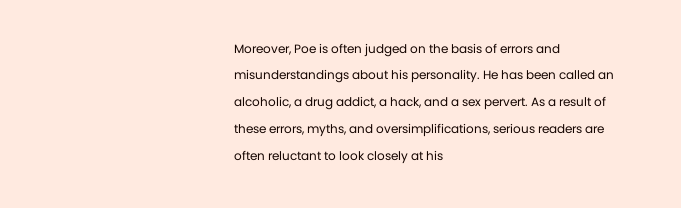Moreover, Poe is often judged on the basis of errors and misunderstandings about his personality. He has been called an alcoholic, a drug addict, a hack, and a sex pervert. As a result of these errors, myths, and oversimplifications, serious readers are often reluctant to look closely at his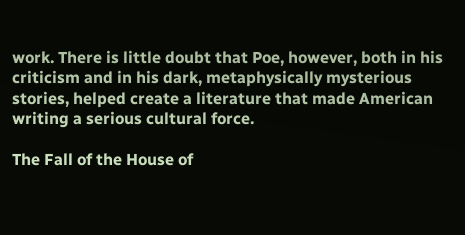work. There is little doubt that Poe, however, both in his criticism and in his dark, metaphysically mysterious stories, helped create a literature that made American writing a serious cultural force.

The Fall of the House of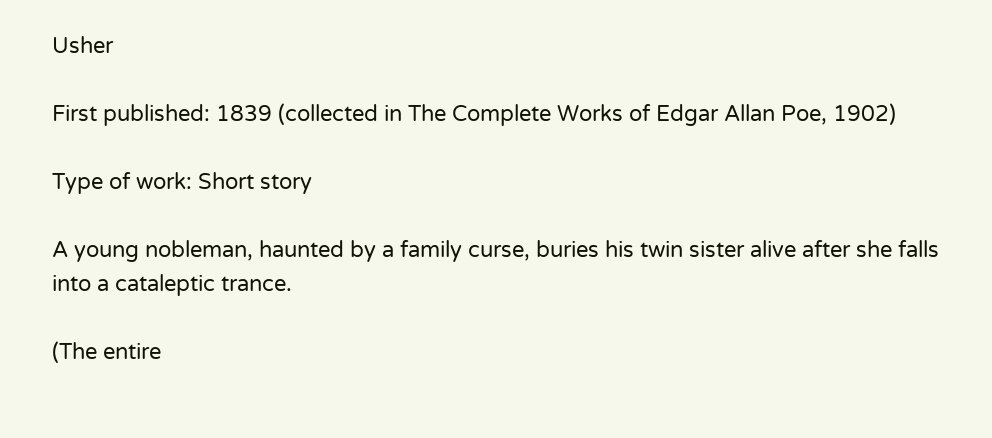Usher

First published: 1839 (collected in The Complete Works of Edgar Allan Poe, 1902)

Type of work: Short story

A young nobleman, haunted by a family curse, buries his twin sister alive after she falls into a cataleptic trance.

(The entire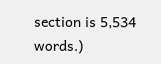section is 5,534 words.)